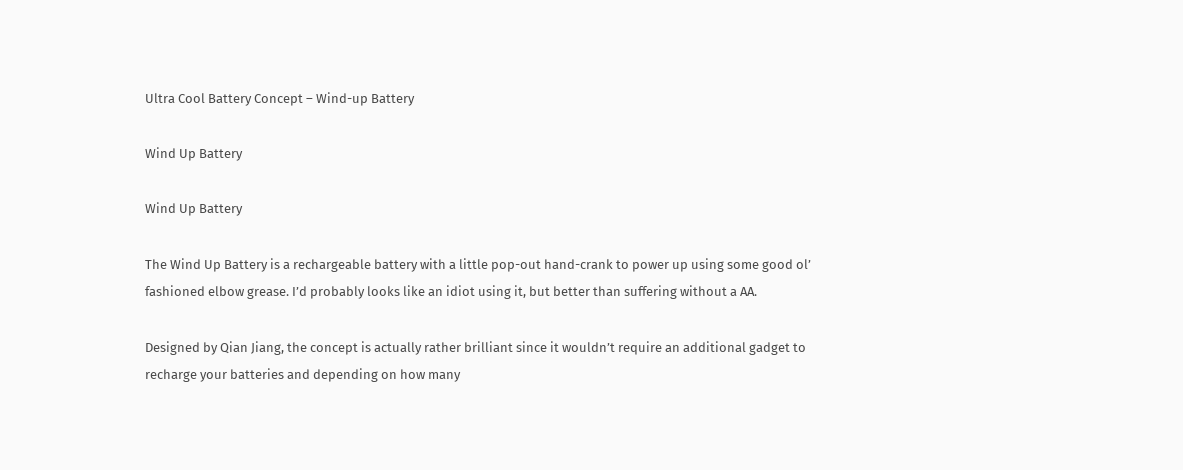Ultra Cool Battery Concept – Wind-up Battery

Wind Up Battery

Wind Up Battery

The Wind Up Battery is a rechargeable battery with a little pop-out hand-crank to power up using some good ol’ fashioned elbow grease. I’d probably looks like an idiot using it, but better than suffering without a AA.

Designed by Qian Jiang, the concept is actually rather brilliant since it wouldn’t require an additional gadget to recharge your batteries and depending on how many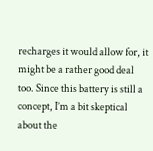recharges it would allow for, it might be a rather good deal too. Since this battery is still a concept, I’m a bit skeptical about the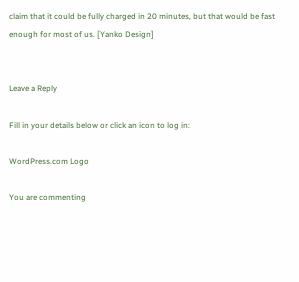claim that it could be fully charged in 20 minutes, but that would be fast enough for most of us. [Yanko Design]


Leave a Reply

Fill in your details below or click an icon to log in:

WordPress.com Logo

You are commenting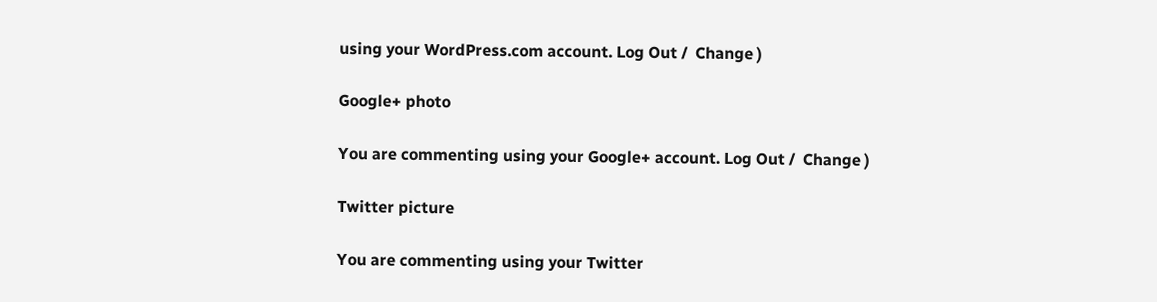using your WordPress.com account. Log Out /  Change )

Google+ photo

You are commenting using your Google+ account. Log Out /  Change )

Twitter picture

You are commenting using your Twitter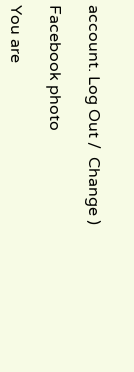account. Log Out /  Change )

Facebook photo

You are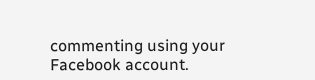commenting using your Facebook account.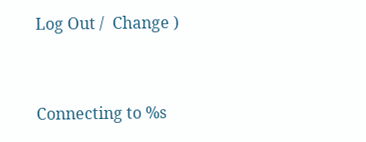Log Out /  Change )


Connecting to %s